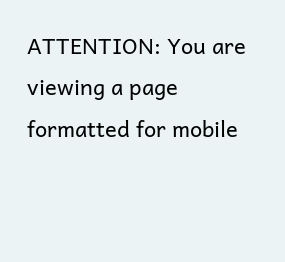ATTENTION: You are viewing a page formatted for mobile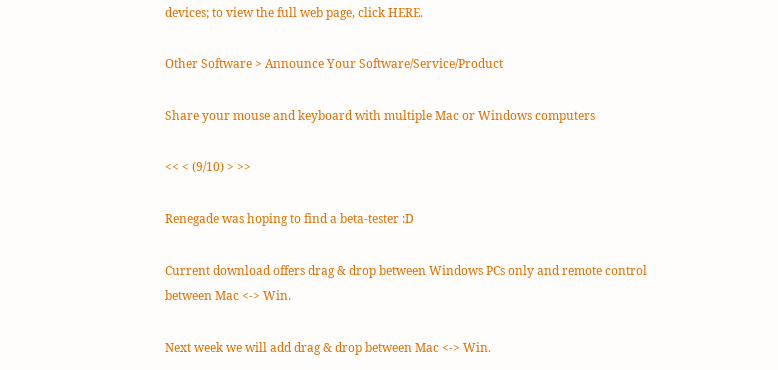devices; to view the full web page, click HERE.

Other Software > Announce Your Software/Service/Product

Share your mouse and keyboard with multiple Mac or Windows computers

<< < (9/10) > >>

Renegade was hoping to find a beta-tester :D

Current download offers drag & drop between Windows PCs only and remote control between Mac <-> Win.

Next week we will add drag & drop between Mac <-> Win.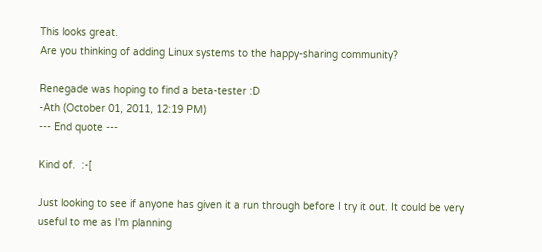This looks great.
Are you thinking of adding Linux systems to the happy-sharing community?

Renegade was hoping to find a beta-tester :D
-Ath (October 01, 2011, 12:19 PM)
--- End quote ---

Kind of.  :-[

Just looking to see if anyone has given it a run through before I try it out. It could be very useful to me as I'm planning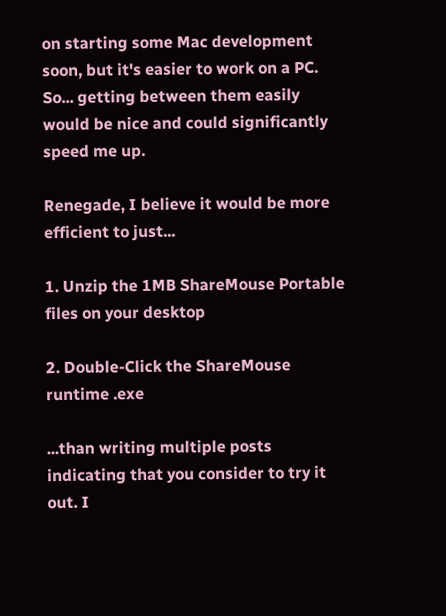on starting some Mac development soon, but it's easier to work on a PC. So... getting between them easily would be nice and could significantly speed me up.

Renegade, I believe it would be more efficient to just...

1. Unzip the 1MB ShareMouse Portable files on your desktop

2. Double-Click the ShareMouse runtime .exe

...than writing multiple posts indicating that you consider to try it out. I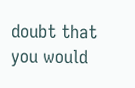doubt that you would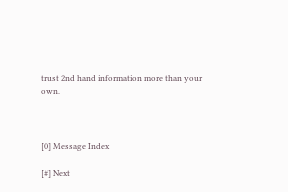trust 2nd hand information more than your own.



[0] Message Index

[#] Next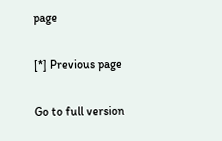page

[*] Previous page

Go to full version